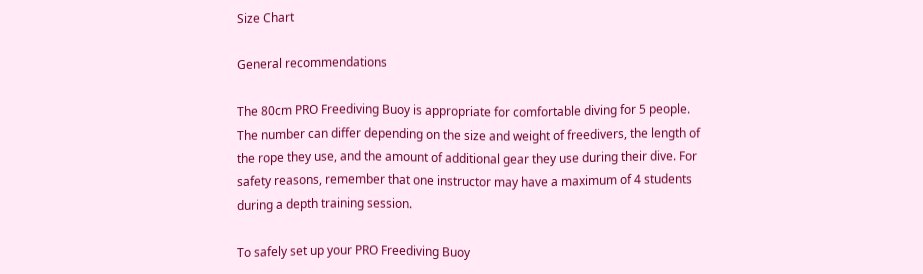Size Chart

General recommendations

The 80cm PRO Freediving Buoy is appropriate for comfortable diving for 5 people. The number can differ depending on the size and weight of freedivers, the length of the rope they use, and the amount of additional gear they use during their dive. For safety reasons, remember that one instructor may have a maximum of 4 students during a depth training session.

To safely set up your PRO Freediving Buoy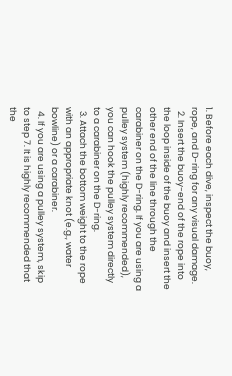1. Before each dive, inspect the buoy, rope, and D-ring for any visual damage.
  2. Insert the buoy-end of the rope into the loop inside of the buoy and insert the other end of the line through the carabiner on the D-ring. If you are using a pulley system (highly recommended), you can hook the pulley system directly to a carabiner on the D-ring.
  3. Attach the bottom weight to the rope with an appropriate knot (e.g., water bowline) or a carabiner.
  4. If you are using a pulley system, skip to step 7. It is highly recommended that the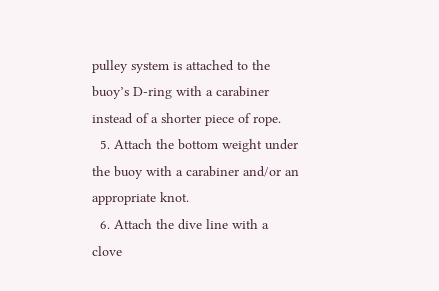pulley system is attached to the buoy’s D-ring with a carabiner instead of a shorter piece of rope.
  5. Attach the bottom weight under the buoy with a carabiner and/or an appropriate knot.
  6. Attach the dive line with a clove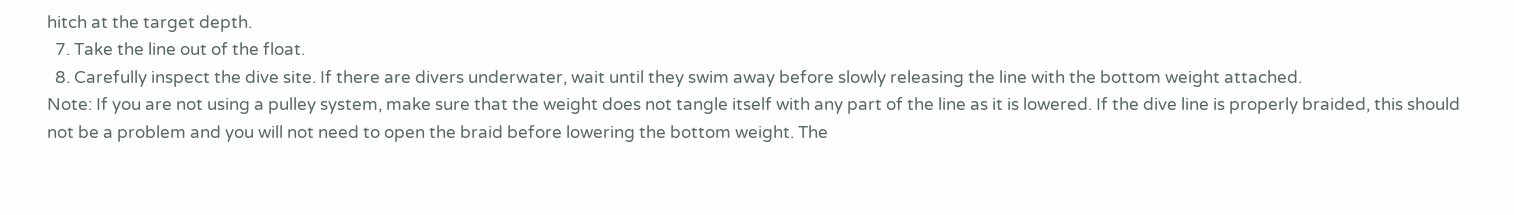hitch at the target depth.
  7. Take the line out of the float.
  8. Carefully inspect the dive site. If there are divers underwater, wait until they swim away before slowly releasing the line with the bottom weight attached.
Note: If you are not using a pulley system, make sure that the weight does not tangle itself with any part of the line as it is lowered. If the dive line is properly braided, this should not be a problem and you will not need to open the braid before lowering the bottom weight. The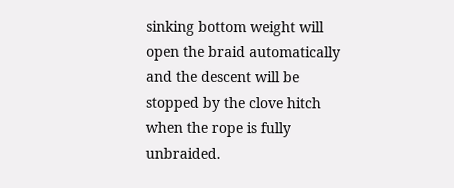sinking bottom weight will open the braid automatically and the descent will be stopped by the clove hitch when the rope is fully unbraided.